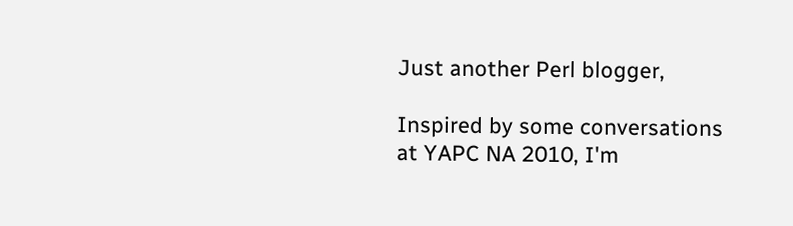Just another Perl blogger,

Inspired by some conversations at YAPC NA 2010, I'm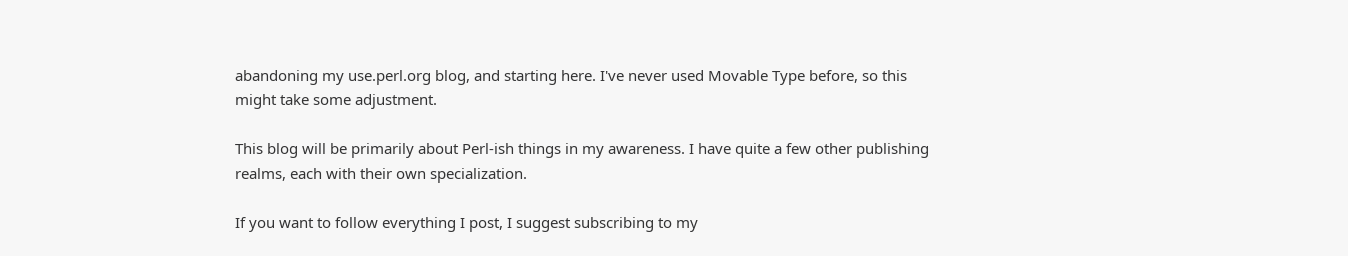abandoning my use.perl.org blog, and starting here. I've never used Movable Type before, so this might take some adjustment.

This blog will be primarily about Perl-ish things in my awareness. I have quite a few other publishing realms, each with their own specialization.

If you want to follow everything I post, I suggest subscribing to my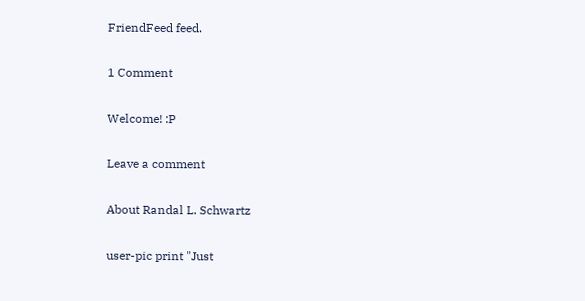FriendFeed feed.

1 Comment

Welcome! :P

Leave a comment

About Randal L. Schwartz

user-pic print "Just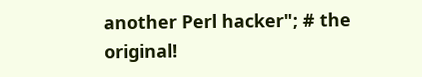another Perl hacker"; # the original!